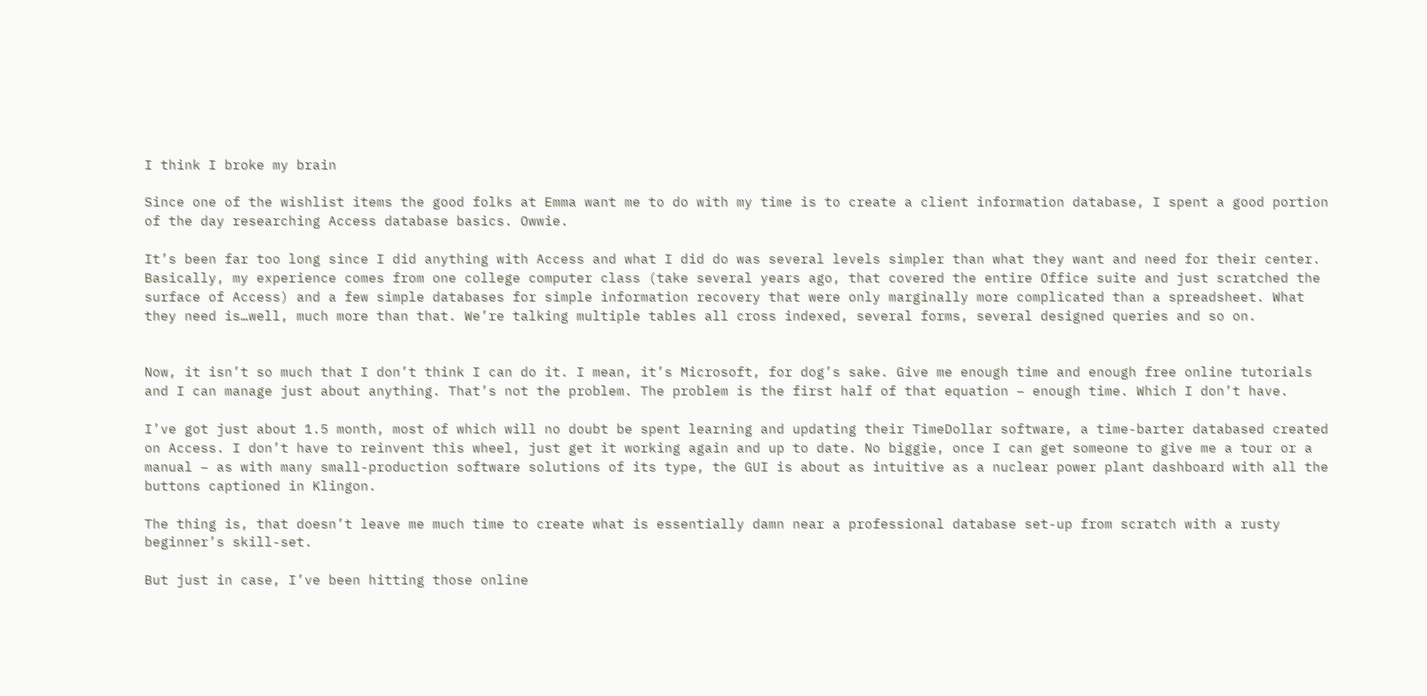I think I broke my brain

Since one of the wishlist items the good folks at Emma want me to do with my time is to create a client information database, I spent a good portion of the day researching Access database basics. Owwie.

It’s been far too long since I did anything with Access and what I did do was several levels simpler than what they want and need for their center. Basically, my experience comes from one college computer class (take several years ago, that covered the entire Office suite and just scratched the surface of Access) and a few simple databases for simple information recovery that were only marginally more complicated than a spreadsheet. What they need is…well, much more than that. We’re talking multiple tables all cross indexed, several forms, several designed queries and so on.


Now, it isn’t so much that I don’t think I can do it. I mean, it’s Microsoft, for dog’s sake. Give me enough time and enough free online tutorials and I can manage just about anything. That’s not the problem. The problem is the first half of that equation – enough time. Which I don’t have.

I’ve got just about 1.5 month, most of which will no doubt be spent learning and updating their TimeDollar software, a time-barter databased created on Access. I don’t have to reinvent this wheel, just get it working again and up to date. No biggie, once I can get someone to give me a tour or a manual – as with many small-production software solutions of its type, the GUI is about as intuitive as a nuclear power plant dashboard with all the buttons captioned in Klingon.

The thing is, that doesn’t leave me much time to create what is essentially damn near a professional database set-up from scratch with a rusty beginner’s skill-set.

But just in case, I’ve been hitting those online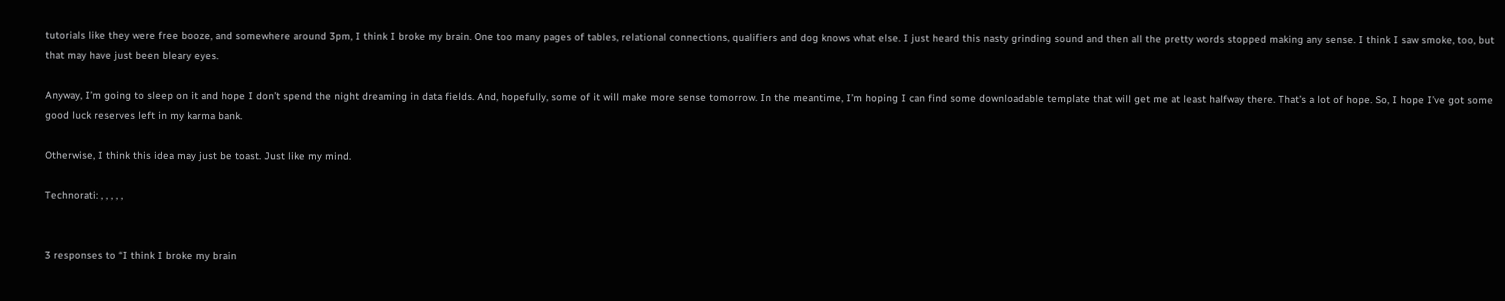tutorials like they were free booze, and somewhere around 3pm, I think I broke my brain. One too many pages of tables, relational connections, qualifiers and dog knows what else. I just heard this nasty grinding sound and then all the pretty words stopped making any sense. I think I saw smoke, too, but that may have just been bleary eyes.

Anyway, I’m going to sleep on it and hope I don’t spend the night dreaming in data fields. And, hopefully, some of it will make more sense tomorrow. In the meantime, I’m hoping I can find some downloadable template that will get me at least halfway there. That’s a lot of hope. So, I hope I’ve got some good luck reserves left in my karma bank.

Otherwise, I think this idea may just be toast. Just like my mind.

Technorati: , , , , ,


3 responses to “I think I broke my brain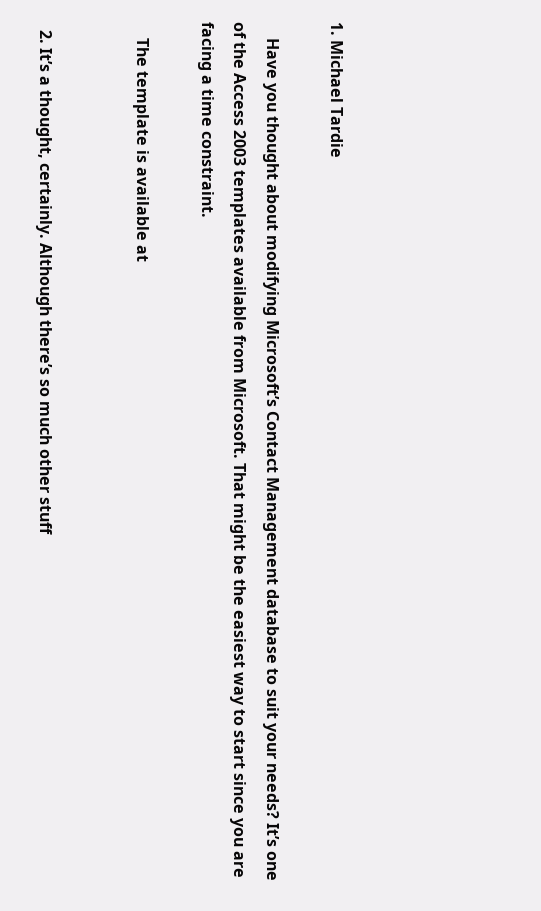1. Michael Tardie

    Have you thought about modifying Microsoft’s Contact Management database to suit your needs? It’s one of the Access 2003 templates available from Microsoft. That might be the easiest way to start since you are facing a time constraint.

    The template is available at


  2. It’s a thought, certainly. Although there’s so much other stuff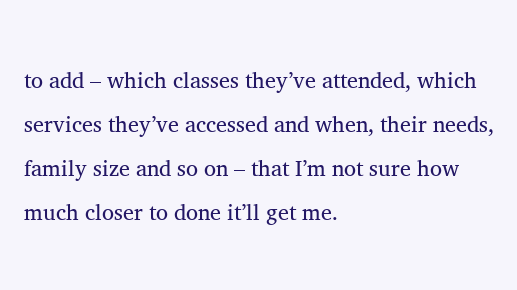to add – which classes they’ve attended, which services they’ve accessed and when, their needs, family size and so on – that I’m not sure how much closer to done it’ll get me.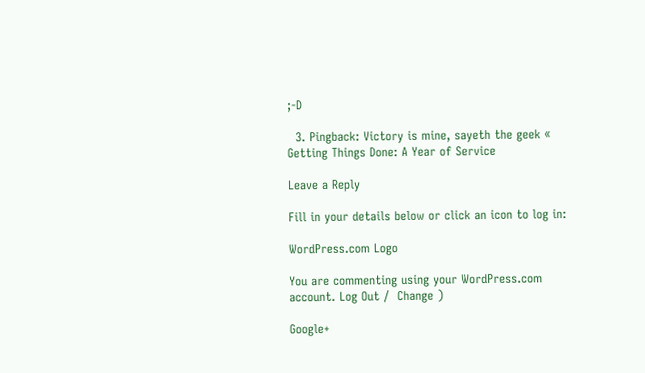;-D

  3. Pingback: Victory is mine, sayeth the geek « Getting Things Done: A Year of Service

Leave a Reply

Fill in your details below or click an icon to log in:

WordPress.com Logo

You are commenting using your WordPress.com account. Log Out /  Change )

Google+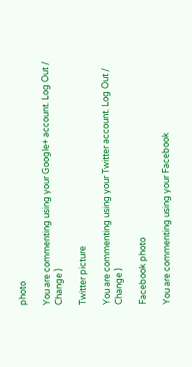photo

You are commenting using your Google+ account. Log Out /  Change )

Twitter picture

You are commenting using your Twitter account. Log Out /  Change )

Facebook photo

You are commenting using your Facebook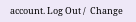account. Log Out /  Change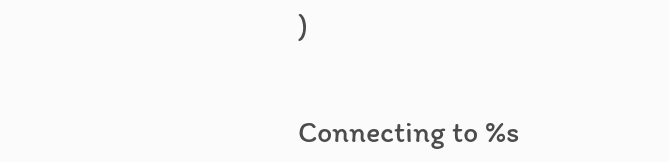)


Connecting to %s